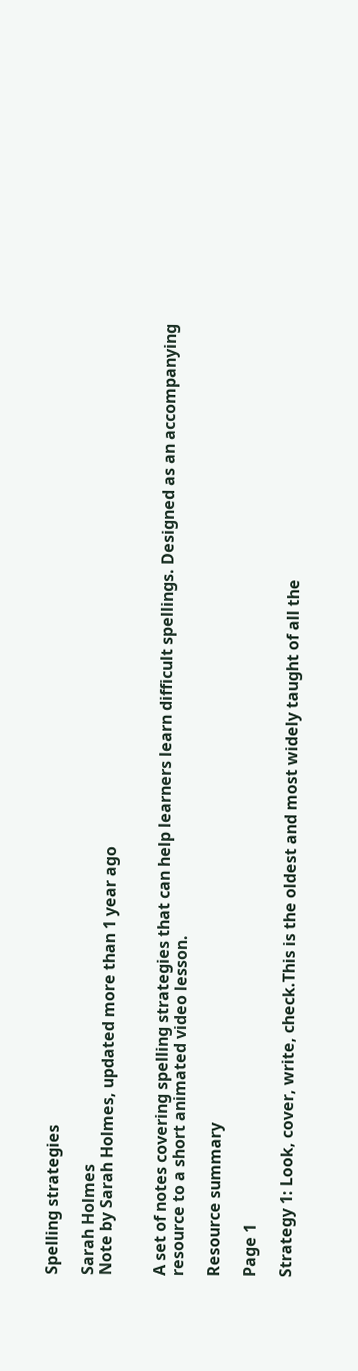Spelling strategies

Sarah Holmes
Note by Sarah Holmes, updated more than 1 year ago


A set of notes covering spelling strategies that can help learners learn difficult spellings. Designed as an accompanying resource to a short animated video lesson.

Resource summary

Page 1

Strategy 1: Look, cover, write, check.This is the oldest and most widely taught of all the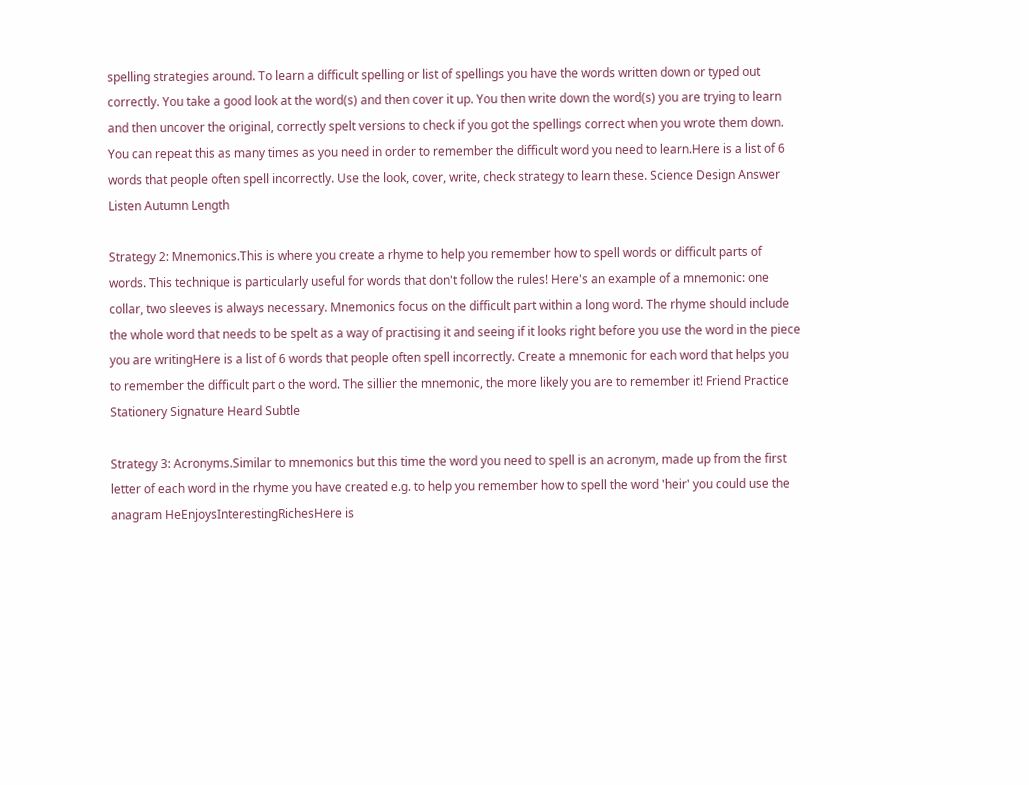spelling strategies around. To learn a difficult spelling or list of spellings you have the words written down or typed out correctly. You take a good look at the word(s) and then cover it up. You then write down the word(s) you are trying to learn and then uncover the original, correctly spelt versions to check if you got the spellings correct when you wrote them down. You can repeat this as many times as you need in order to remember the difficult word you need to learn.Here is a list of 6 words that people often spell incorrectly. Use the look, cover, write, check strategy to learn these. Science Design Answer Listen Autumn Length

Strategy 2: Mnemonics.This is where you create a rhyme to help you remember how to spell words or difficult parts of words. This technique is particularly useful for words that don't follow the rules! Here's an example of a mnemonic: one collar, two sleeves is always necessary. Mnemonics focus on the difficult part within a long word. The rhyme should include the whole word that needs to be spelt as a way of practising it and seeing if it looks right before you use the word in the piece you are writingHere is a list of 6 words that people often spell incorrectly. Create a mnemonic for each word that helps you to remember the difficult part o the word. The sillier the mnemonic, the more likely you are to remember it! Friend Practice Stationery Signature Heard Subtle

Strategy 3: Acronyms.Similar to mnemonics but this time the word you need to spell is an acronym, made up from the first letter of each word in the rhyme you have created e.g. to help you remember how to spell the word 'heir' you could use the anagram HeEnjoysInterestingRichesHere is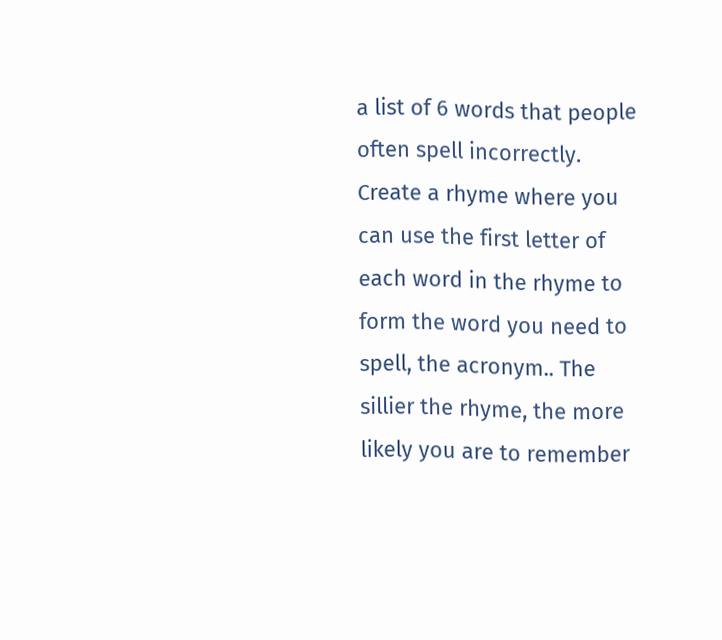a list of 6 words that people often spell incorrectly. Create a rhyme where you can use the first letter of each word in the rhyme to form the word you need to spell, the acronym.. The sillier the rhyme, the more likely you are to remember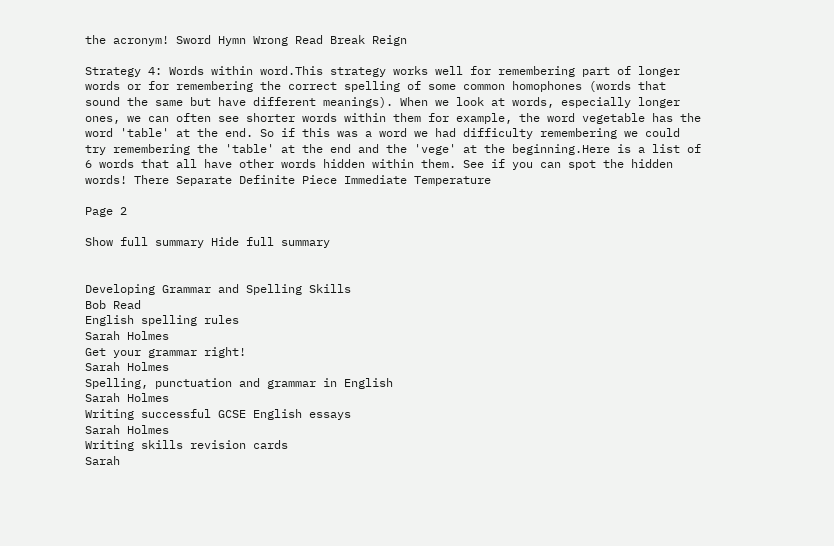the acronym! Sword Hymn Wrong Read Break Reign

Strategy 4: Words within word.This strategy works well for remembering part of longer words or for remembering the correct spelling of some common homophones (words that sound the same but have different meanings). When we look at words, especially longer ones, we can often see shorter words within them for example, the word vegetable has the word 'table' at the end. So if this was a word we had difficulty remembering we could try remembering the 'table' at the end and the 'vege' at the beginning.Here is a list of 6 words that all have other words hidden within them. See if you can spot the hidden words! There Separate Definite Piece Immediate Temperature

Page 2

Show full summary Hide full summary


Developing Grammar and Spelling Skills
Bob Read
English spelling rules
Sarah Holmes
Get your grammar right!
Sarah Holmes
Spelling, punctuation and grammar in English
Sarah Holmes
Writing successful GCSE English essays
Sarah Holmes
Writing skills revision cards
Sarah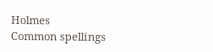Holmes
Common spellings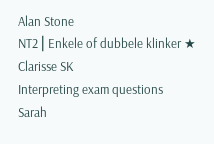Alan Stone
NT2 ⎜Enkele of dubbele klinker ★
Clarisse SK
Interpreting exam questions
Sarah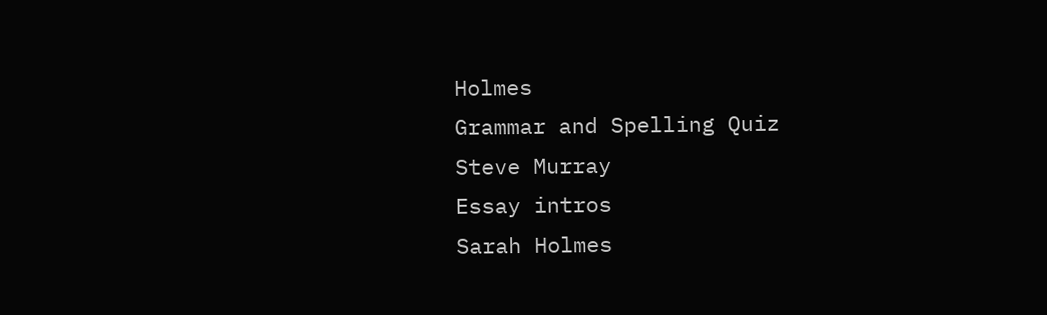Holmes
Grammar and Spelling Quiz
Steve Murray
Essay intros
Sarah Holmes